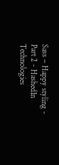Sass – Happy styling - Part 2 - HashedIn Technologies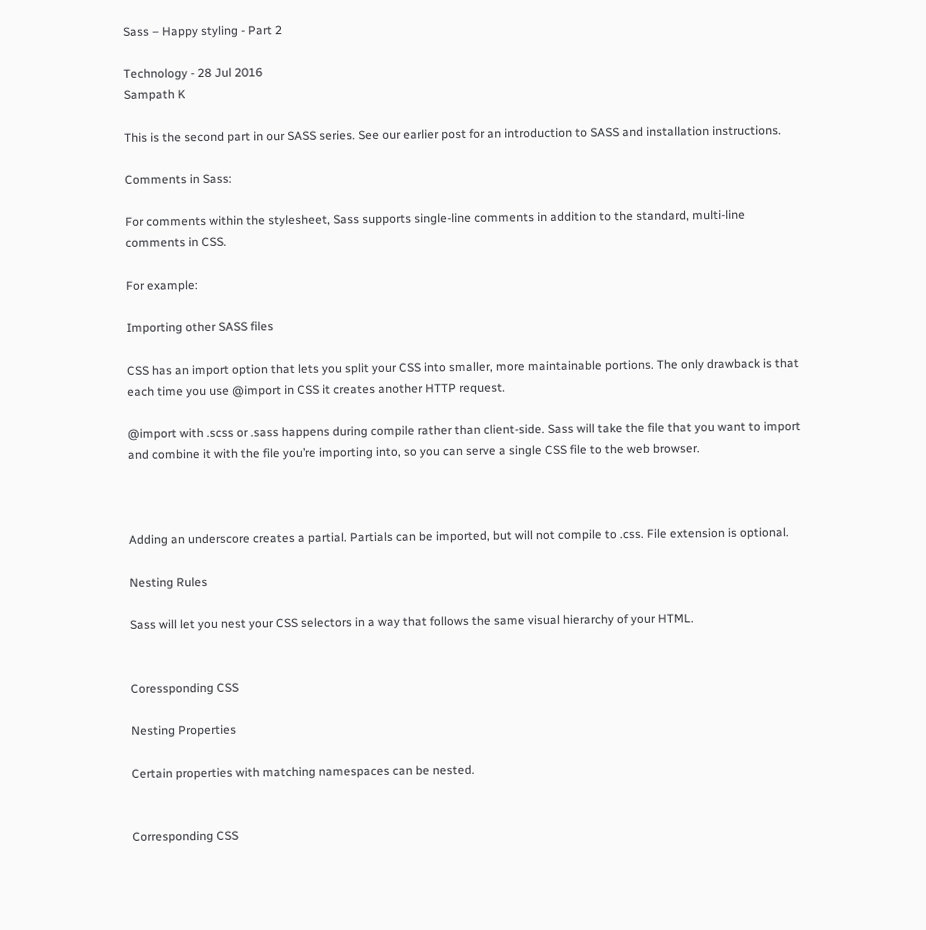Sass – Happy styling - Part 2

Technology - 28 Jul 2016
Sampath K

This is the second part in our SASS series. See our earlier post for an introduction to SASS and installation instructions.

Comments in Sass:

For comments within the stylesheet, Sass supports single-line comments in addition to the standard, multi-line comments in CSS.

For example:

Importing other SASS files

CSS has an import option that lets you split your CSS into smaller, more maintainable portions. The only drawback is that each time you use @import in CSS it creates another HTTP request.

@import with .scss or .sass happens during compile rather than client-side. Sass will take the file that you want to import and combine it with the file you’re importing into, so you can serve a single CSS file to the web browser.



Adding an underscore creates a partial. Partials can be imported, but will not compile to .css. File extension is optional.

Nesting Rules

Sass will let you nest your CSS selectors in a way that follows the same visual hierarchy of your HTML.


Coressponding CSS

Nesting Properties

Certain properties with matching namespaces can be nested.


Corresponding CSS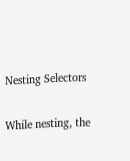Nesting Selectors

While nesting, the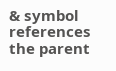& symbol references the parent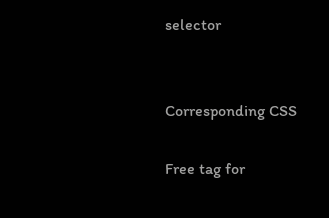selector


Corresponding CSS

Free tag for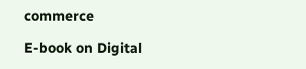commerce

E-book on Digital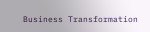Business Transformation